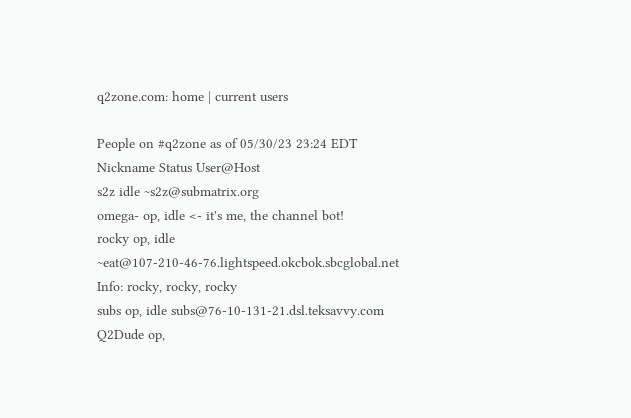q2zone.com: home | current users

People on #q2zone as of 05/30/23 23:24 EDT
Nickname Status User@Host
s2z idle ~s2z@submatrix.org
omega- op, idle <- it's me, the channel bot!
rocky op, idle ~eat@107-210-46-76.lightspeed.okcbok.sbcglobal.net
Info: rocky, rocky, rocky
subs op, idle subs@76-10-131-21.dsl.teksavvy.com
Q2Dude op,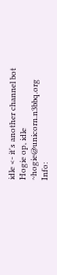idle <- it's another channel bot
Hogie op, idle ~hogie@unicorn.n3bbq.org
Info: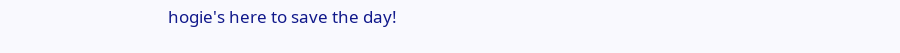hogie's here to save the day!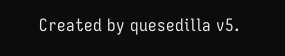Created by quesedilla v5.